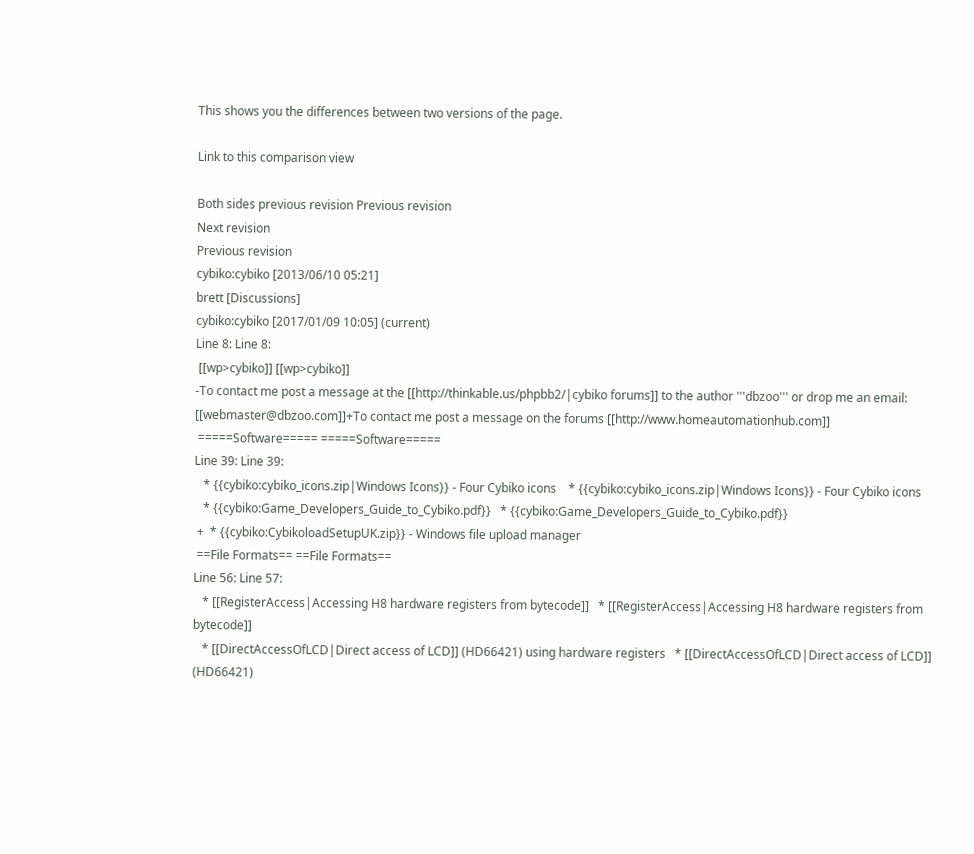This shows you the differences between two versions of the page.

Link to this comparison view

Both sides previous revision Previous revision
Next revision
Previous revision
cybiko:cybiko [2013/06/10 05:21]
brett [Discussions]
cybiko:cybiko [2017/01/09 10:05] (current)
Line 8: Line 8:
 [[wp>cybiko]] [[wp>cybiko]]
-To contact me post a message at the [[http://thinkable.us/phpbb2/|cybiko forums]] to the author '''dbzoo''' or drop me an email: [[webmaster@dbzoo.com]]+To contact me post a message on the forums [[http://www.homeautomationhub.com]]
 =====Software===== =====Software=====
Line 39: Line 39:
   * {{cybiko:cybiko_icons.zip|Windows Icons}} - Four Cybiko icons    * {{cybiko:cybiko_icons.zip|Windows Icons}} - Four Cybiko icons
   * {{cybiko:Game_Developers_Guide_to_Cybiko.pdf}}   * {{cybiko:Game_Developers_Guide_to_Cybiko.pdf}}
 +  * {{cybiko:CybikoloadSetupUK.zip}} - Windows file upload manager
 ==File Formats== ==File Formats==
Line 56: Line 57:
   * [[RegisterAccess|Accessing H8 hardware registers from bytecode]]   * [[RegisterAccess|Accessing H8 hardware registers from bytecode]]
   * [[DirectAccessOfLCD|Direct access of LCD]] (HD66421) using hardware registers   * [[DirectAccessOfLCD|Direct access of LCD]] (HD66421)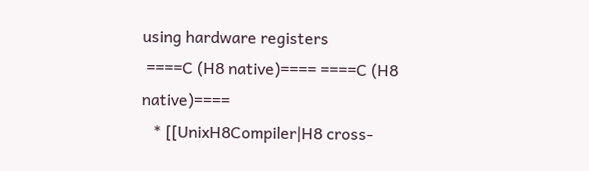using hardware registers
 ====C (H8 native)==== ====C (H8 native)====
   * [[UnixH8Compiler|H8 cross-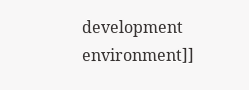development environment]]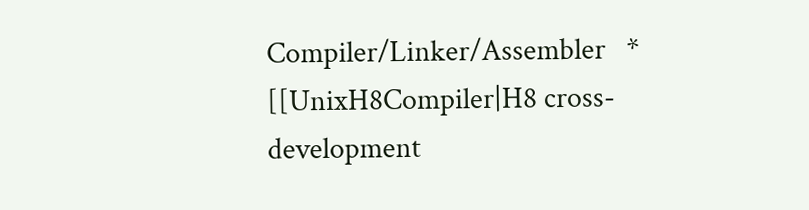Compiler/Linker/Assembler   * [[UnixH8Compiler|H8 cross-development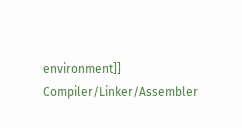environment]] Compiler/Linker/Assembler